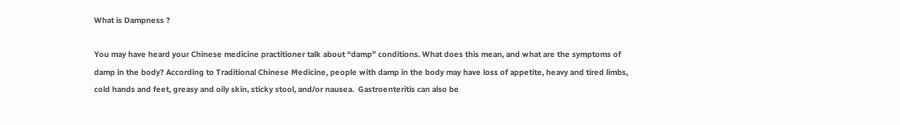What is Dampness ?

You may have heard your Chinese medicine practitioner talk about “damp” conditions. What does this mean, and what are the symptoms of damp in the body? According to Traditional Chinese Medicine, people with damp in the body may have loss of appetite, heavy and tired limbs, cold hands and feet, greasy and oily skin, sticky stool, and/or nausea.  Gastroenteritis can also be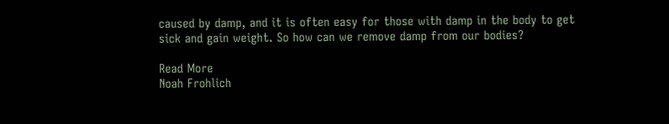caused by damp, and it is often easy for those with damp in the body to get sick and gain weight. So how can we remove damp from our bodies?

Read More
Noah Frohlich